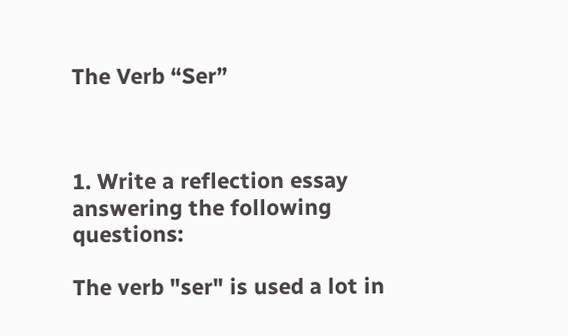The Verb “Ser”



1. Write a reflection essay answering the following questions:

The verb "ser" is used a lot in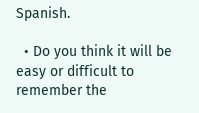Spanish.

  • Do you think it will be easy or difficult to remember the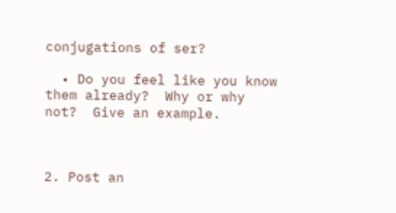conjugations of ser?

  • Do you feel like you know them already?  Why or why not?  Give an example.



2. Post an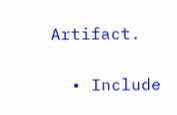Artifact.

  • Include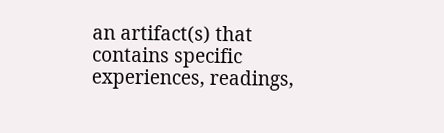an artifact(s) that contains specific experiences, readings,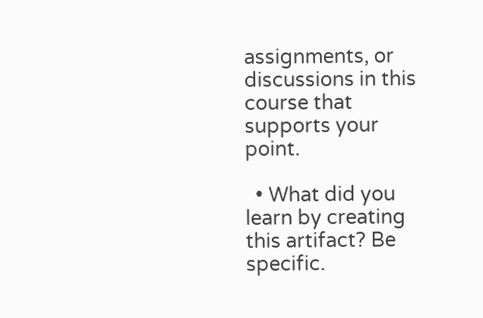assignments, or discussions in this course that supports your point.

  • What did you learn by creating this artifact? Be specific.